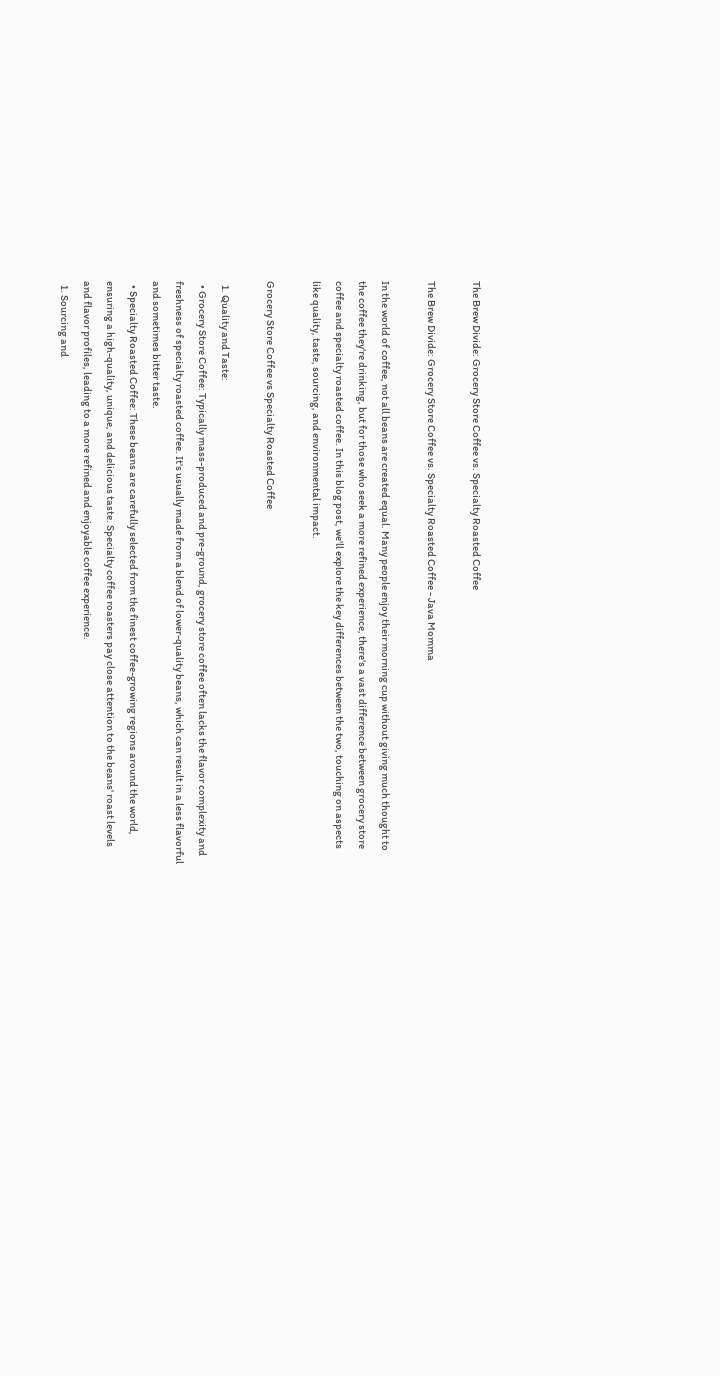The Brew Divide: Grocery Store Coffee vs. Specialty Roasted Coffee

The Brew Divide: Grocery Store Coffee vs. Specialty Roasted Coffee - Java Momma

In the world of coffee, not all beans are created equal. Many people enjoy their morning cup without giving much thought to the coffee they're drinking, but for those who seek a more refined experience, there's a vast difference between grocery store coffee and specialty roasted coffee. In this blog post, we'll explore the key differences between the two, touching on aspects like quality, taste, sourcing, and environmental impact.

Grocery Store Coffee vs Specialty Roasted Coffee

  1. Quality and Taste:
  • Grocery Store Coffee: Typically mass-produced and pre-ground, grocery store coffee often lacks the flavor complexity and freshness of specialty roasted coffee. It's usually made from a blend of lower-quality beans, which can result in a less flavorful and sometimes bitter taste.
  • Specialty Roasted Coffee: These beans are carefully selected from the finest coffee-growing regions around the world, ensuring a high-quality, unique, and delicious taste. Specialty coffee roasters pay close attention to the beans' roast levels and flavor profiles, leading to a more refined and enjoyable coffee experience.
  1. Sourcing and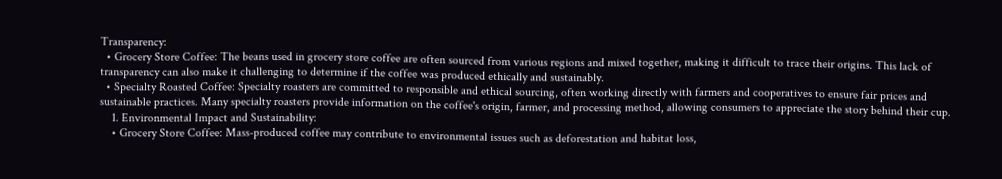Transparency:
  • Grocery Store Coffee: The beans used in grocery store coffee are often sourced from various regions and mixed together, making it difficult to trace their origins. This lack of transparency can also make it challenging to determine if the coffee was produced ethically and sustainably.
  • Specialty Roasted Coffee: Specialty roasters are committed to responsible and ethical sourcing, often working directly with farmers and cooperatives to ensure fair prices and sustainable practices. Many specialty roasters provide information on the coffee's origin, farmer, and processing method, allowing consumers to appreciate the story behind their cup.
    1. Environmental Impact and Sustainability:
    • Grocery Store Coffee: Mass-produced coffee may contribute to environmental issues such as deforestation and habitat loss,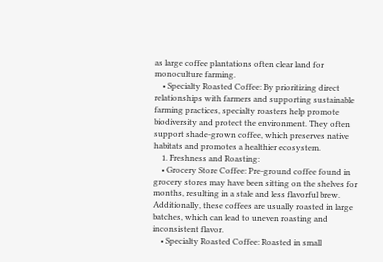as large coffee plantations often clear land for monoculture farming.
    • Specialty Roasted Coffee: By prioritizing direct relationships with farmers and supporting sustainable farming practices, specialty roasters help promote biodiversity and protect the environment. They often support shade-grown coffee, which preserves native habitats and promotes a healthier ecosystem.
    1. Freshness and Roasting:
    • Grocery Store Coffee: Pre-ground coffee found in grocery stores may have been sitting on the shelves for months, resulting in a stale and less flavorful brew. Additionally, these coffees are usually roasted in large batches, which can lead to uneven roasting and inconsistent flavor.
    • Specialty Roasted Coffee: Roasted in small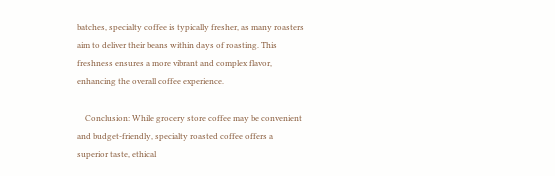batches, specialty coffee is typically fresher, as many roasters aim to deliver their beans within days of roasting. This freshness ensures a more vibrant and complex flavor, enhancing the overall coffee experience.

    Conclusion: While grocery store coffee may be convenient and budget-friendly, specialty roasted coffee offers a superior taste, ethical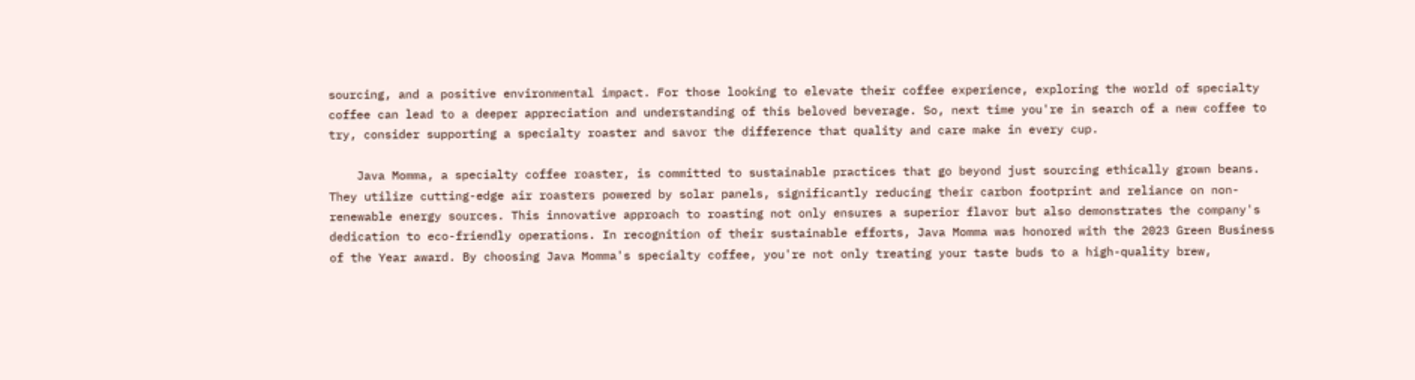sourcing, and a positive environmental impact. For those looking to elevate their coffee experience, exploring the world of specialty coffee can lead to a deeper appreciation and understanding of this beloved beverage. So, next time you're in search of a new coffee to try, consider supporting a specialty roaster and savor the difference that quality and care make in every cup.

    Java Momma, a specialty coffee roaster, is committed to sustainable practices that go beyond just sourcing ethically grown beans. They utilize cutting-edge air roasters powered by solar panels, significantly reducing their carbon footprint and reliance on non-renewable energy sources. This innovative approach to roasting not only ensures a superior flavor but also demonstrates the company's dedication to eco-friendly operations. In recognition of their sustainable efforts, Java Momma was honored with the 2023 Green Business of the Year award. By choosing Java Momma's specialty coffee, you're not only treating your taste buds to a high-quality brew,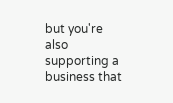but you're also supporting a business that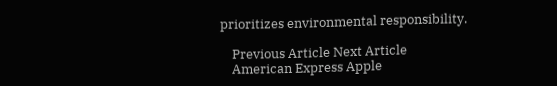prioritizes environmental responsibility.

    Previous Article Next Article
    American Express Apple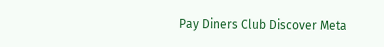Pay Diners Club Discover Meta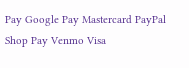Pay Google Pay Mastercard PayPal Shop Pay Venmo Visa